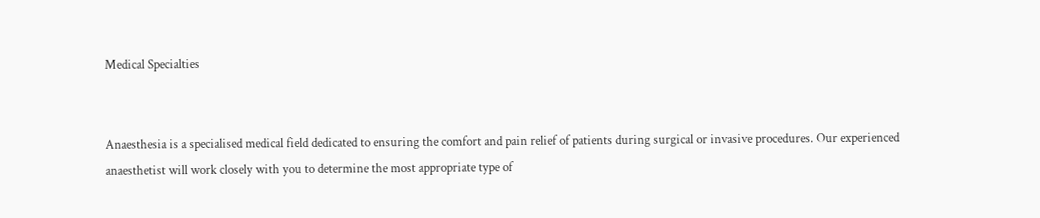Medical Specialties


Anaesthesia is a specialised medical field dedicated to ensuring the comfort and pain relief of patients during surgical or invasive procedures. Our experienced anaesthetist will work closely with you to determine the most appropriate type of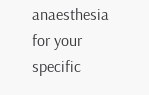anaesthesia for your specific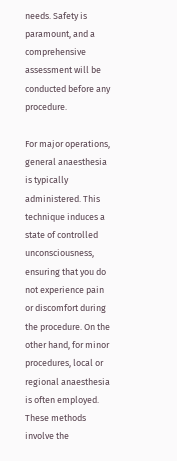needs. Safety is paramount, and a comprehensive assessment will be conducted before any procedure.

For major operations, general anaesthesia is typically administered. This technique induces a state of controlled unconsciousness, ensuring that you do not experience pain or discomfort during the procedure. On the other hand, for minor procedures, local or regional anaesthesia is often employed. These methods involve the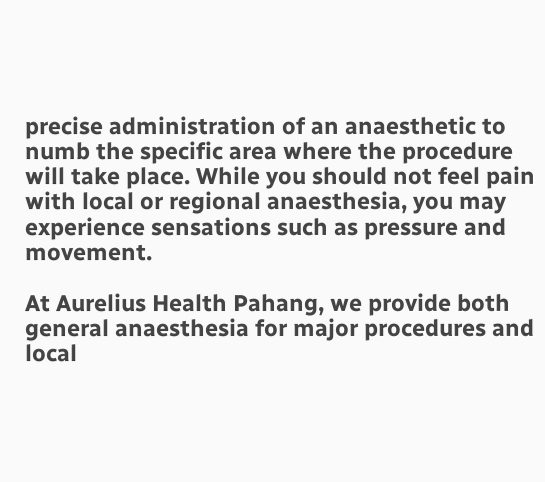precise administration of an anaesthetic to numb the specific area where the procedure will take place. While you should not feel pain with local or regional anaesthesia, you may experience sensations such as pressure and movement.

At Aurelius Health Pahang, we provide both general anaesthesia for major procedures and local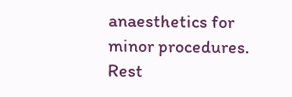anaesthetics for minor procedures. Rest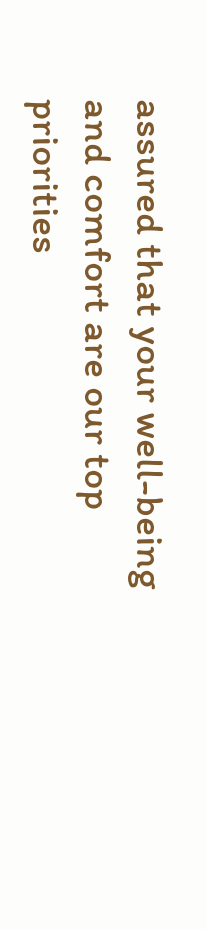assured that your well-being and comfort are our top priorities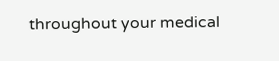throughout your medical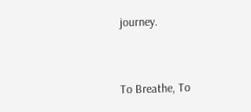journey.


To Breathe, To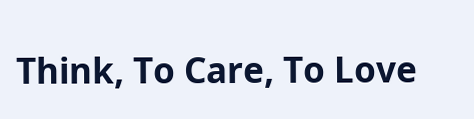Think, To Care, To Love